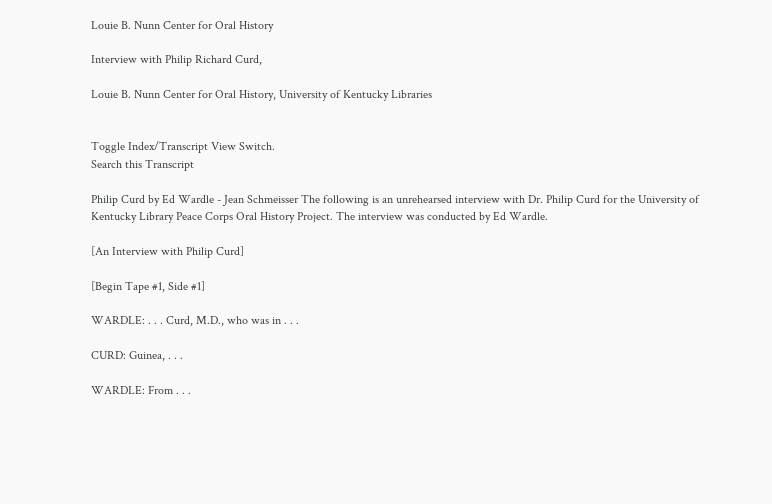Louie B. Nunn Center for Oral History

Interview with Philip Richard Curd,

Louie B. Nunn Center for Oral History, University of Kentucky Libraries


Toggle Index/Transcript View Switch.
Search this Transcript

Philip Curd by Ed Wardle - Jean Schmeisser The following is an unrehearsed interview with Dr. Philip Curd for the University of Kentucky Library Peace Corps Oral History Project. The interview was conducted by Ed Wardle.

[An Interview with Philip Curd]

[Begin Tape #1, Side #1]

WARDLE: . . . Curd, M.D., who was in . . .

CURD: Guinea, . . .

WARDLE: From . . .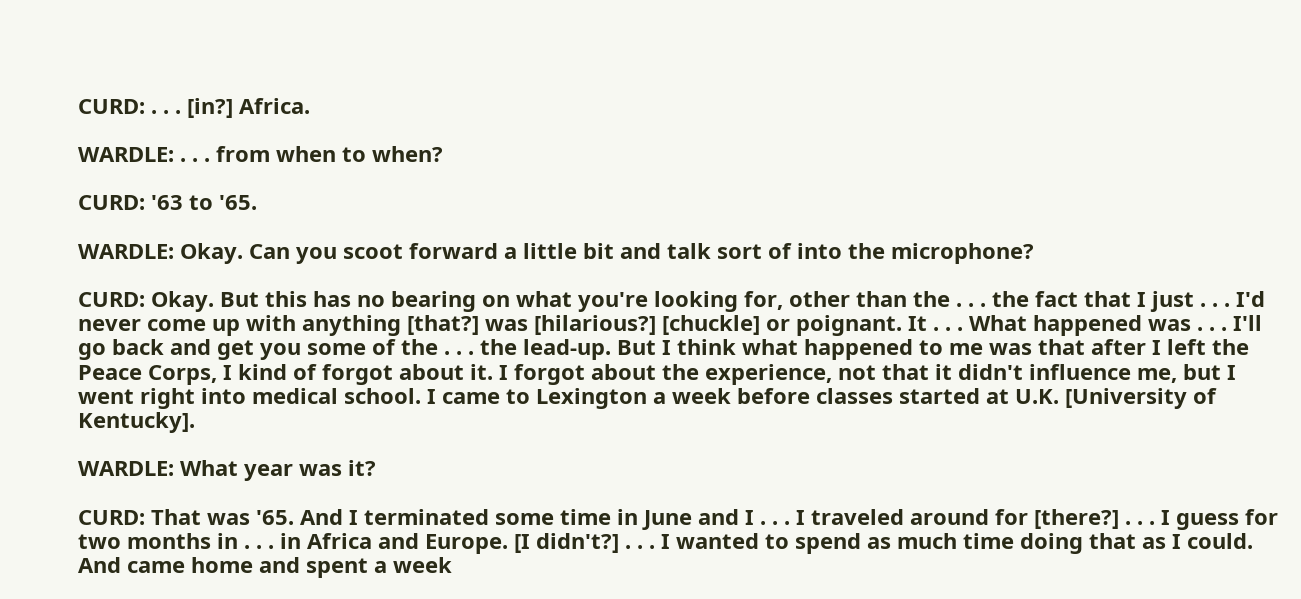CURD: . . . [in?] Africa.

WARDLE: . . . from when to when?

CURD: '63 to '65.

WARDLE: Okay. Can you scoot forward a little bit and talk sort of into the microphone?

CURD: Okay. But this has no bearing on what you're looking for, other than the . . . the fact that I just . . . I'd never come up with anything [that?] was [hilarious?] [chuckle] or poignant. It . . . What happened was . . . I'll go back and get you some of the . . . the lead-up. But I think what happened to me was that after I left the Peace Corps, I kind of forgot about it. I forgot about the experience, not that it didn't influence me, but I went right into medical school. I came to Lexington a week before classes started at U.K. [University of Kentucky].

WARDLE: What year was it?

CURD: That was '65. And I terminated some time in June and I . . . I traveled around for [there?] . . . I guess for two months in . . . in Africa and Europe. [I didn't?] . . . I wanted to spend as much time doing that as I could. And came home and spent a week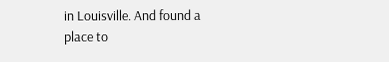in Louisville. And found a place to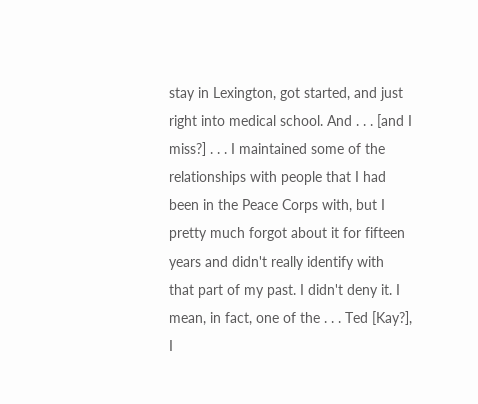stay in Lexington, got started, and just right into medical school. And . . . [and I miss?] . . . I maintained some of the relationships with people that I had been in the Peace Corps with, but I pretty much forgot about it for fifteen years and didn't really identify with that part of my past. I didn't deny it. I mean, in fact, one of the . . . Ted [Kay?], I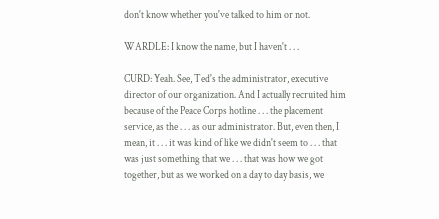don't know whether you've talked to him or not.

WARDLE: I know the name, but I haven't . . .

CURD: Yeah. See, Ted's the administrator, executive director of our organization. And I actually recruited him because of the Peace Corps hotline . . . the placement service, as the . . . as our administrator. But, even then, I mean, it . . . it was kind of like we didn't seem to . . . that was just something that we . . . that was how we got together, but as we worked on a day to day basis, we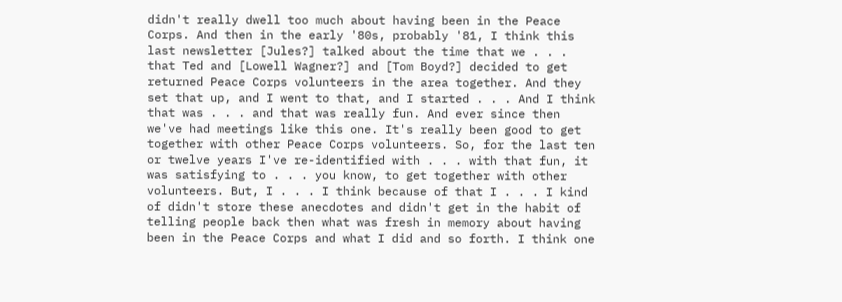didn't really dwell too much about having been in the Peace Corps. And then in the early '80s, probably '81, I think this last newsletter [Jules?] talked about the time that we . . . that Ted and [Lowell Wagner?] and [Tom Boyd?] decided to get returned Peace Corps volunteers in the area together. And they set that up, and I went to that, and I started . . . And I think that was . . . and that was really fun. And ever since then we've had meetings like this one. It's really been good to get together with other Peace Corps volunteers. So, for the last ten or twelve years I've re-identified with . . . with that fun, it was satisfying to . . . you know, to get together with other volunteers. But, I . . . I think because of that I . . . I kind of didn't store these anecdotes and didn't get in the habit of telling people back then what was fresh in memory about having been in the Peace Corps and what I did and so forth. I think one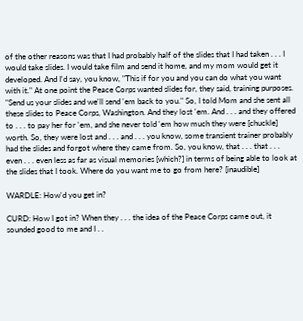of the other reasons was that I had probably half of the slides that I had taken . . . I would take slides. I would take film and send it home, and my mom would get it developed. And I'd say, you know, "This if for you and you can do what you want with it." At one point the Peace Corps wanted slides for, they said, training purposes. "Send us your slides and we'll send 'em back to you." So, I told Mom and she sent all these slides to Peace Corps, Washington. And they lost 'em. And . . . and they offered to . . . to pay her for 'em, and she never told 'em how much they were [chuckle] worth. So, they were lost and . . . and . . . you know, some transient trainer probably had the slides and forgot where they came from. So, you know, that . . . that . . . even . . . even less as far as visual memories [which?] in terms of being able to look at the slides that I took. Where do you want me to go from here? [inaudible]

WARDLE: How'd you get in?

CURD: How I got in? When they . . . the idea of the Peace Corps came out, it sounded good to me and I . .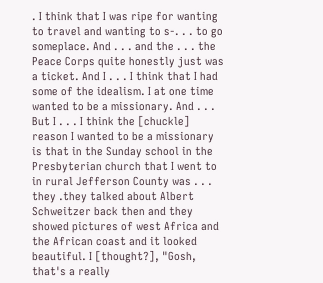. I think that I was ripe for wanting to travel and wanting to s-. . . to go someplace. And . . . and the . . . the Peace Corps quite honestly just was a ticket. And I . . . I think that I had some of the idealism. I at one time wanted to be a missionary. And . . . But I . . . I think the [chuckle] reason I wanted to be a missionary is that in the Sunday school in the Presbyterian church that I went to in rural Jefferson County was . . . they .they talked about Albert Schweitzer back then and they showed pictures of west Africa and the African coast and it looked beautiful. I [thought?], "Gosh, that's a really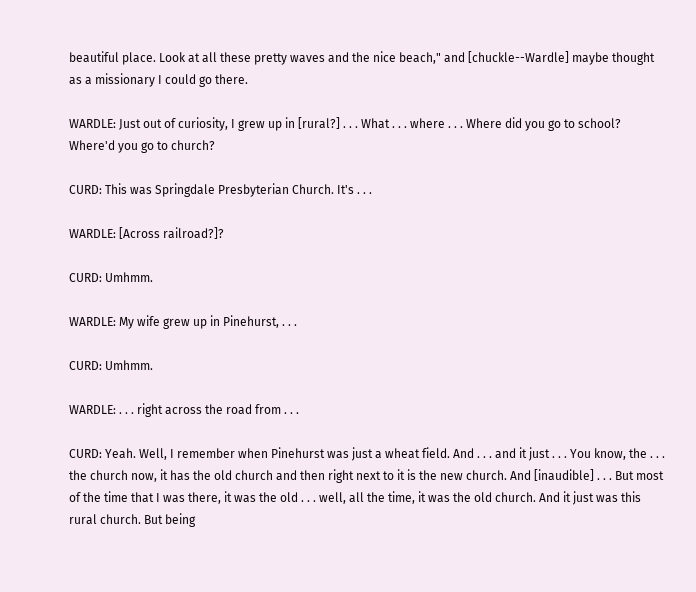beautiful place. Look at all these pretty waves and the nice beach," and [chuckle--Wardle] maybe thought as a missionary I could go there.

WARDLE: Just out of curiosity, I grew up in [rural?] . . . What . . . where . . . Where did you go to school? Where'd you go to church?

CURD: This was Springdale Presbyterian Church. It's . . .

WARDLE: [Across railroad?]?

CURD: Umhmm.

WARDLE: My wife grew up in Pinehurst, . . .

CURD: Umhmm.

WARDLE: . . . right across the road from . . .

CURD: Yeah. Well, I remember when Pinehurst was just a wheat field. And . . . and it just . . . You know, the . . . the church now, it has the old church and then right next to it is the new church. And [inaudible] . . . But most of the time that I was there, it was the old . . . well, all the time, it was the old church. And it just was this rural church. But being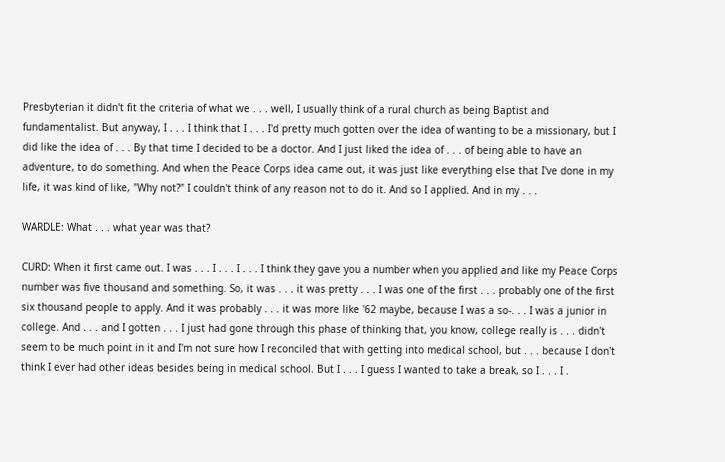Presbyterian it didn't fit the criteria of what we . . . well, I usually think of a rural church as being Baptist and fundamentalist. But anyway, I . . . I think that I . . . I'd pretty much gotten over the idea of wanting to be a missionary, but I did like the idea of . . . By that time I decided to be a doctor. And I just liked the idea of . . . of being able to have an adventure, to do something. And when the Peace Corps idea came out, it was just like everything else that I've done in my life, it was kind of like, "Why not?" I couldn't think of any reason not to do it. And so I applied. And in my . . .

WARDLE: What . . . what year was that?

CURD: When it first came out. I was . . . I . . . I . . . I think they gave you a number when you applied and like my Peace Corps number was five thousand and something. So, it was . . . it was pretty . . . I was one of the first . . . probably one of the first six thousand people to apply. And it was probably . . . it was more like '62 maybe, because I was a so-. . . I was a junior in college. And . . . and I gotten . . . I just had gone through this phase of thinking that, you know, college really is . . . didn't seem to be much point in it and I'm not sure how I reconciled that with getting into medical school, but . . . because I don't think I ever had other ideas besides being in medical school. But I . . . I guess I wanted to take a break, so I . . . I .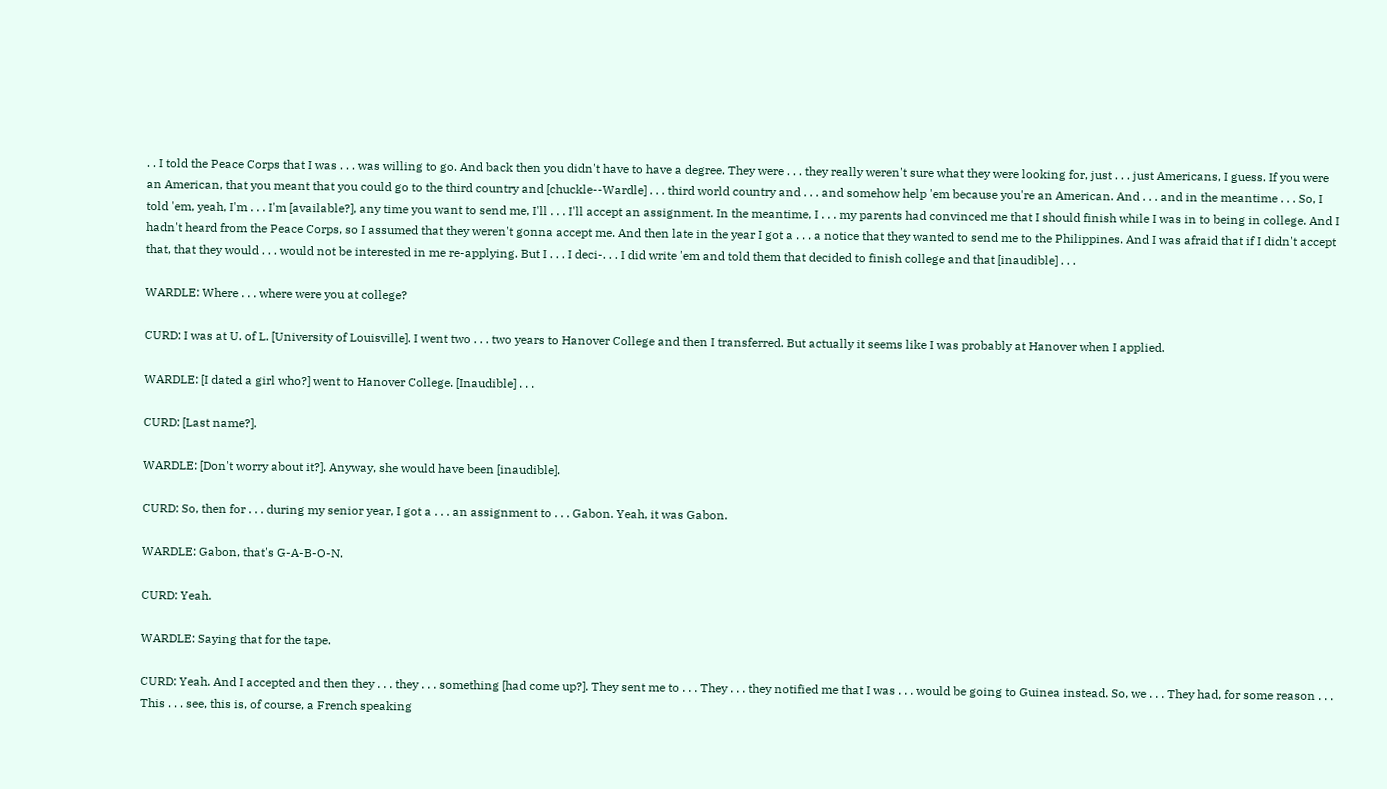. . I told the Peace Corps that I was . . . was willing to go. And back then you didn't have to have a degree. They were . . . they really weren't sure what they were looking for, just . . . just Americans, I guess. If you were an American, that you meant that you could go to the third country and [chuckle--Wardle] . . . third world country and . . . and somehow help 'em because you're an American. And . . . and in the meantime . . . So, I told 'em, yeah, I'm . . . I'm [available?], any time you want to send me, I'll . . . I'll accept an assignment. In the meantime, I . . . my parents had convinced me that I should finish while I was in to being in college. And I hadn't heard from the Peace Corps, so I assumed that they weren't gonna accept me. And then late in the year I got a . . . a notice that they wanted to send me to the Philippines. And I was afraid that if I didn't accept that, that they would . . . would not be interested in me re-applying. But I . . . I deci-. . . I did write 'em and told them that decided to finish college and that [inaudible] . . .

WARDLE: Where . . . where were you at college?

CURD: I was at U. of L. [University of Louisville]. I went two . . . two years to Hanover College and then I transferred. But actually it seems like I was probably at Hanover when I applied.

WARDLE: [I dated a girl who?] went to Hanover College. [Inaudible] . . .

CURD: [Last name?].

WARDLE: [Don't worry about it?]. Anyway, she would have been [inaudible].

CURD: So, then for . . . during my senior year, I got a . . . an assignment to . . . Gabon. Yeah, it was Gabon.

WARDLE: Gabon, that's G-A-B-O-N.

CURD: Yeah.

WARDLE: Saying that for the tape.

CURD: Yeah. And I accepted and then they . . . they . . . something [had come up?]. They sent me to . . . They . . . they notified me that I was . . . would be going to Guinea instead. So, we . . . They had, for some reason . . . This . . . see, this is, of course, a French speaking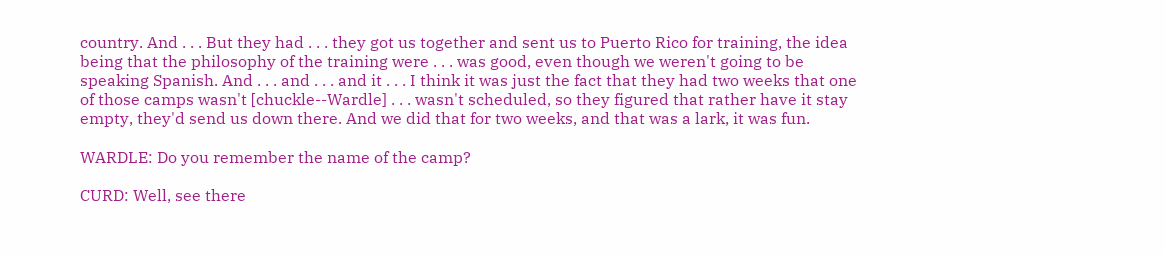country. And . . . But they had . . . they got us together and sent us to Puerto Rico for training, the idea being that the philosophy of the training were . . . was good, even though we weren't going to be speaking Spanish. And . . . and . . . and it . . . I think it was just the fact that they had two weeks that one of those camps wasn't [chuckle--Wardle] . . . wasn't scheduled, so they figured that rather have it stay empty, they'd send us down there. And we did that for two weeks, and that was a lark, it was fun.

WARDLE: Do you remember the name of the camp?

CURD: Well, see there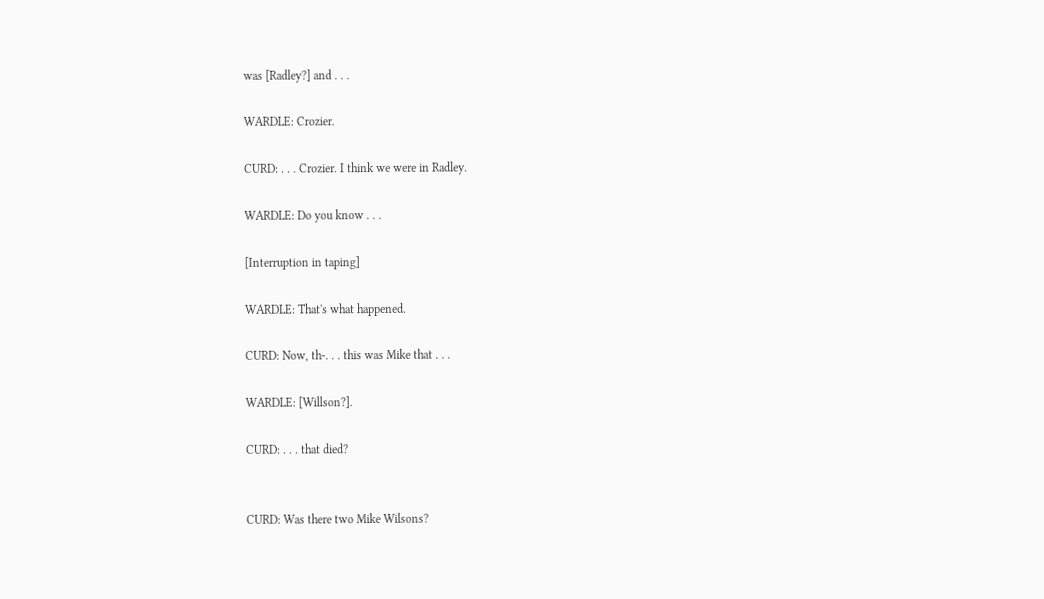was [Radley?] and . . .

WARDLE: Crozier.

CURD: . . . Crozier. I think we were in Radley.

WARDLE: Do you know . . .

[Interruption in taping]

WARDLE: That's what happened.

CURD: Now, th-. . . this was Mike that . . .

WARDLE: [Willson?].

CURD: . . . that died?


CURD: Was there two Mike Wilsons?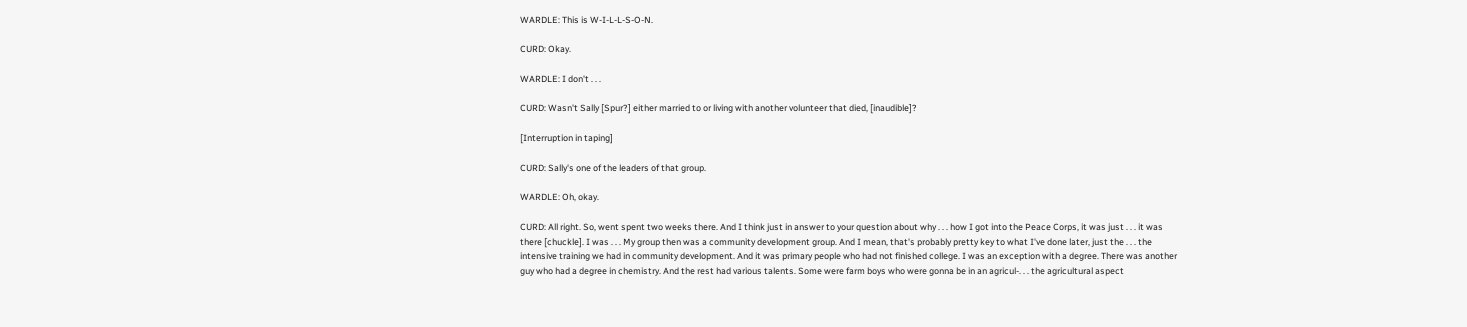WARDLE: This is W-I-L-L-S-O-N.

CURD: Okay.

WARDLE: I don't . . .

CURD: Wasn't Sally [Spur?] either married to or living with another volunteer that died, [inaudible]?

[Interruption in taping]

CURD: Sally's one of the leaders of that group.

WARDLE: Oh, okay.

CURD: All right. So, went spent two weeks there. And I think just in answer to your question about why . . . how I got into the Peace Corps, it was just . . . it was there [chuckle]. I was . . . My group then was a community development group. And I mean, that's probably pretty key to what I've done later, just the . . . the intensive training we had in community development. And it was primary people who had not finished college. I was an exception with a degree. There was another guy who had a degree in chemistry. And the rest had various talents. Some were farm boys who were gonna be in an agricul-. . . the agricultural aspect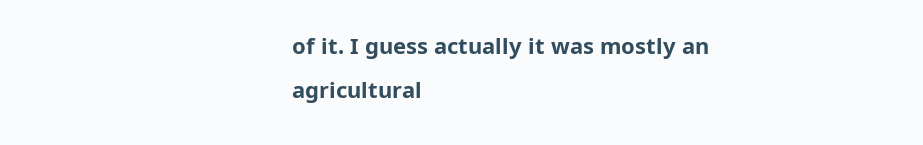of it. I guess actually it was mostly an agricultural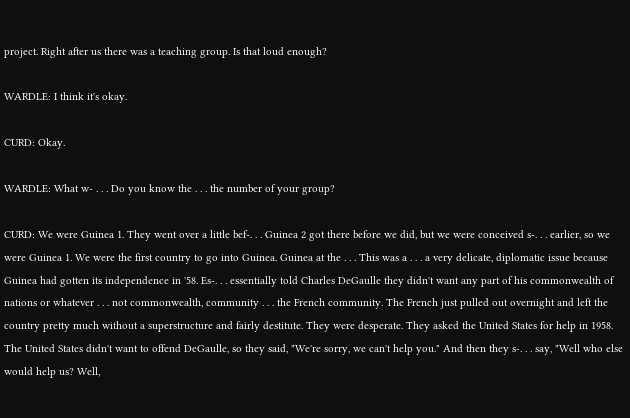project. Right after us there was a teaching group. Is that loud enough?

WARDLE: I think it's okay.

CURD: Okay.

WARDLE: What w- . . . Do you know the . . . the number of your group?

CURD: We were Guinea 1. They went over a little bef-. . . Guinea 2 got there before we did, but we were conceived s-. . . earlier, so we were Guinea 1. We were the first country to go into Guinea. Guinea at the . . . This was a . . . a very delicate, diplomatic issue because Guinea had gotten its independence in '58. Es-. . . essentially told Charles DeGaulle they didn't want any part of his commonwealth of nations or whatever . . . not commonwealth, community . . . the French community. The French just pulled out overnight and left the country pretty much without a superstructure and fairly destitute. They were desperate. They asked the United States for help in 1958. The United States didn't want to offend DeGaulle, so they said, "We're sorry, we can't help you." And then they s-. . . say, "Well who else would help us? Well,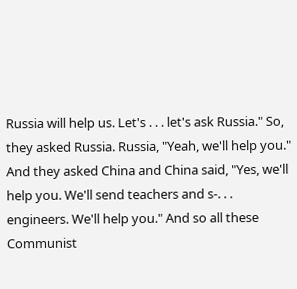Russia will help us. Let's . . . let's ask Russia." So, they asked Russia. Russia, "Yeah, we'll help you." And they asked China and China said, "Yes, we'll help you. We'll send teachers and s-. . . engineers. We'll help you." And so all these Communist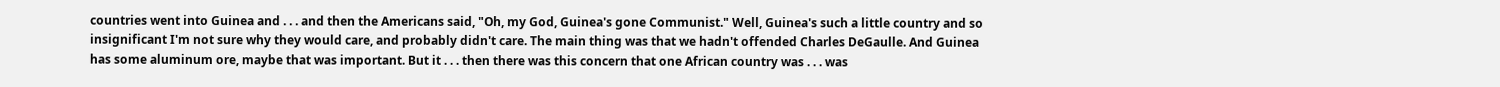countries went into Guinea and . . . and then the Americans said, "Oh, my God, Guinea's gone Communist." Well, Guinea's such a little country and so insignificant I'm not sure why they would care, and probably didn't care. The main thing was that we hadn't offended Charles DeGaulle. And Guinea has some aluminum ore, maybe that was important. But it . . . then there was this concern that one African country was . . . was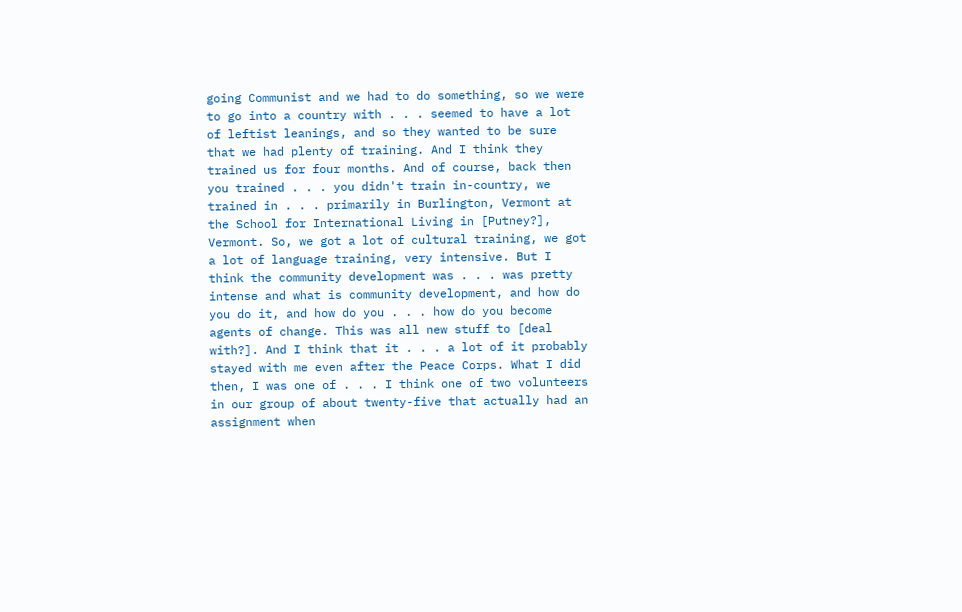going Communist and we had to do something, so we were to go into a country with . . . seemed to have a lot of leftist leanings, and so they wanted to be sure that we had plenty of training. And I think they trained us for four months. And of course, back then you trained . . . you didn't train in-country, we trained in . . . primarily in Burlington, Vermont at the School for International Living in [Putney?], Vermont. So, we got a lot of cultural training, we got a lot of language training, very intensive. But I think the community development was . . . was pretty intense and what is community development, and how do you do it, and how do you . . . how do you become agents of change. This was all new stuff to [deal with?]. And I think that it . . . a lot of it probably stayed with me even after the Peace Corps. What I did then, I was one of . . . I think one of two volunteers in our group of about twenty-five that actually had an assignment when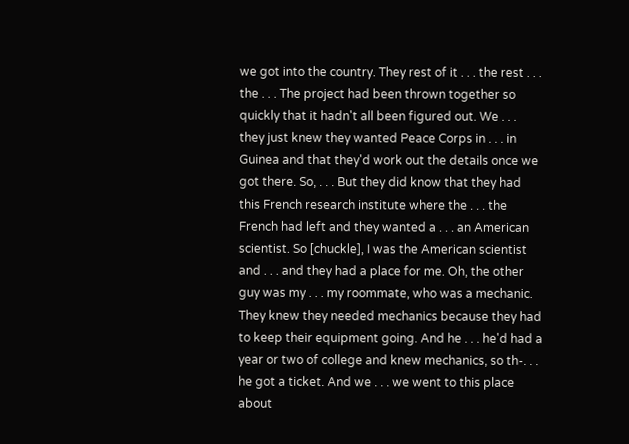we got into the country. They rest of it . . . the rest . . . the . . . The project had been thrown together so quickly that it hadn't all been figured out. We . . . they just knew they wanted Peace Corps in . . . in Guinea and that they'd work out the details once we got there. So, . . . But they did know that they had this French research institute where the . . . the French had left and they wanted a . . . an American scientist. So [chuckle], I was the American scientist and . . . and they had a place for me. Oh, the other guy was my . . . my roommate, who was a mechanic. They knew they needed mechanics because they had to keep their equipment going. And he . . . he'd had a year or two of college and knew mechanics, so th-. . . he got a ticket. And we . . . we went to this place about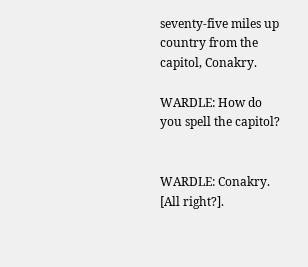seventy-five miles up country from the capitol, Conakry.

WARDLE: How do you spell the capitol?


WARDLE: Conakry. [All right?].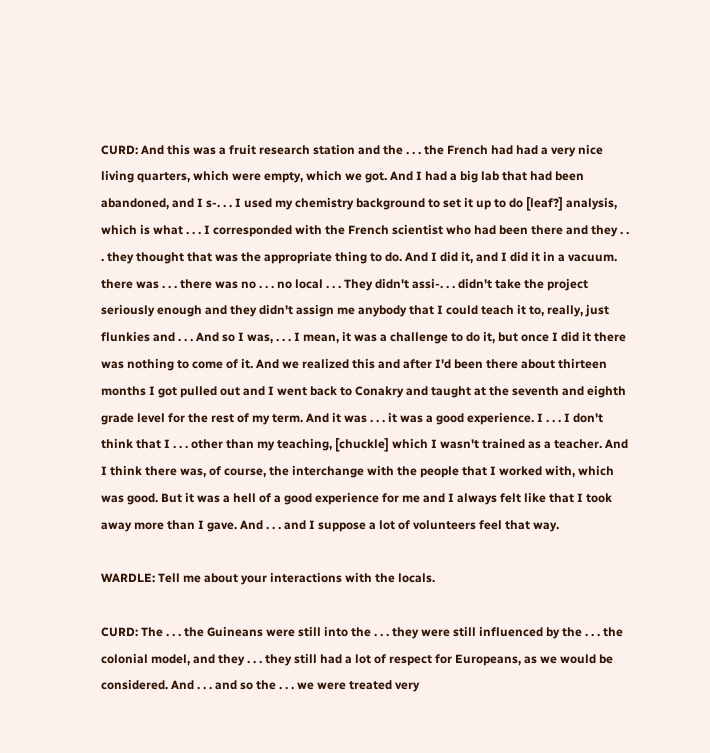CURD: And this was a fruit research station and the . . . the French had had a very nice living quarters, which were empty, which we got. And I had a big lab that had been abandoned, and I s-. . . I used my chemistry background to set it up to do [leaf?] analysis, which is what . . . I corresponded with the French scientist who had been there and they . . . they thought that was the appropriate thing to do. And I did it, and I did it in a vacuum. there was . . . there was no . . . no local . . . They didn't assi-. . . didn't take the project seriously enough and they didn't assign me anybody that I could teach it to, really, just flunkies and . . . And so I was, . . . I mean, it was a challenge to do it, but once I did it there was nothing to come of it. And we realized this and after I'd been there about thirteen months I got pulled out and I went back to Conakry and taught at the seventh and eighth grade level for the rest of my term. And it was . . . it was a good experience. I . . . I don't think that I . . . other than my teaching, [chuckle] which I wasn't trained as a teacher. And I think there was, of course, the interchange with the people that I worked with, which was good. But it was a hell of a good experience for me and I always felt like that I took away more than I gave. And . . . and I suppose a lot of volunteers feel that way.

WARDLE: Tell me about your interactions with the locals.

CURD: The . . . the Guineans were still into the . . . they were still influenced by the . . . the colonial model, and they . . . they still had a lot of respect for Europeans, as we would be considered. And . . . and so the . . . we were treated very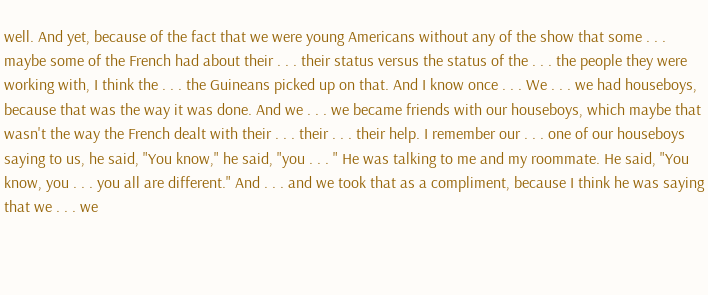well. And yet, because of the fact that we were young Americans without any of the show that some . . . maybe some of the French had about their . . . their status versus the status of the . . . the people they were working with, I think the . . . the Guineans picked up on that. And I know once . . . We . . . we had houseboys, because that was the way it was done. And we . . . we became friends with our houseboys, which maybe that wasn't the way the French dealt with their . . . their . . . their help. I remember our . . . one of our houseboys saying to us, he said, "You know," he said, "you . . . " He was talking to me and my roommate. He said, "You know, you . . . you all are different." And . . . and we took that as a compliment, because I think he was saying that we . . . we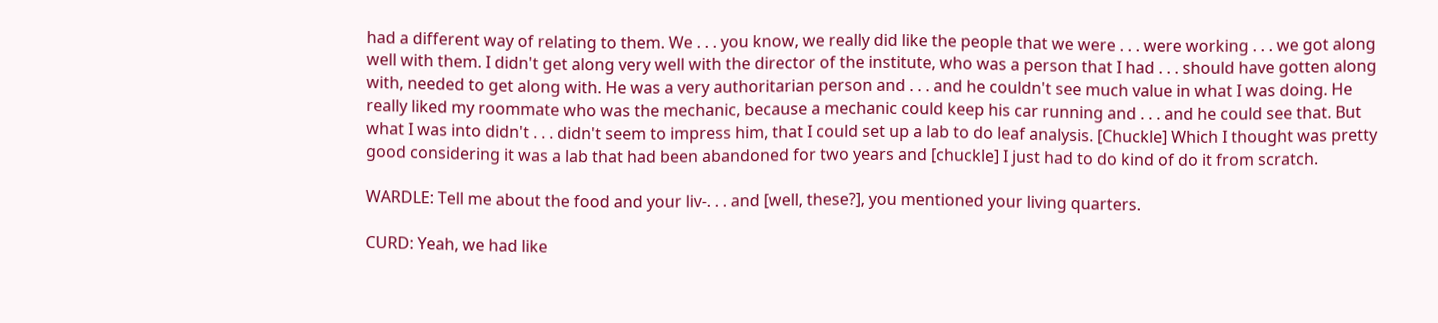had a different way of relating to them. We . . . you know, we really did like the people that we were . . . were working . . . we got along well with them. I didn't get along very well with the director of the institute, who was a person that I had . . . should have gotten along with, needed to get along with. He was a very authoritarian person and . . . and he couldn't see much value in what I was doing. He really liked my roommate who was the mechanic, because a mechanic could keep his car running and . . . and he could see that. But what I was into didn't . . . didn't seem to impress him, that I could set up a lab to do leaf analysis. [Chuckle] Which I thought was pretty good considering it was a lab that had been abandoned for two years and [chuckle] I just had to do kind of do it from scratch.

WARDLE: Tell me about the food and your liv-. . . and [well, these?], you mentioned your living quarters.

CURD: Yeah, we had like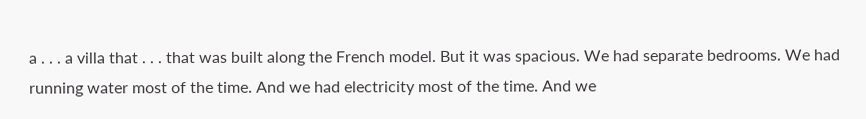a . . . a villa that . . . that was built along the French model. But it was spacious. We had separate bedrooms. We had running water most of the time. And we had electricity most of the time. And we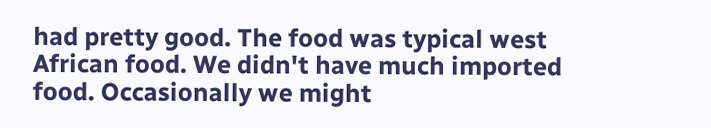had pretty good. The food was typical west African food. We didn't have much imported food. Occasionally we might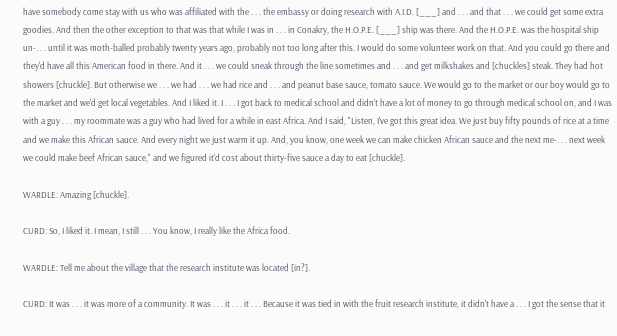have somebody come stay with us who was affiliated with the . . . the embassy or doing research with A.I.D. [___] and . . . and that . . . we could get some extra goodies. And then the other exception to that was that while I was in . . . in Conakry, the H.O.P.E. [___] ship was there. And the H.O.P.E. was the hospital ship un-. . . until it was moth-balled probably twenty years ago, probably not too long after this. I would do some volunteer work on that. And you could go there and they'd have all this American food in there. And it . . . we could sneak through the line sometimes and . . . and get milkshakes and [chuckles] steak. They had hot showers [chuckle]. But otherwise we . . . we had . . . we had rice and . . . and peanut base sauce, tomato sauce. We would go to the market or our boy would go to the market and we'd get local vegetables. And I liked it. I . . . I got back to medical school and didn't have a lot of money to go through medical school on, and I was with a guy . . . my roommate was a guy who had lived for a while in east Africa. And I said, "Listen, I've got this great idea. We just buy fifty pounds of rice at a time and we make this African sauce. And every night we just warm it up. And, you know, one week we can make chicken African sauce and the next me-. . . next week we could make beef African sauce," and we figured it'd cost about thirty-five sauce a day to eat [chuckle].

WARDLE: Amazing [chuckle].

CURD: So, I liked it. I mean, I still . . . You know, I really like the Africa food.

WARDLE: Tell me about the village that the research institute was located [in?].

CURD: It was . . . it was more of a community. It was . . . it . . . it . . . Because it was tied in with the fruit research institute, it didn't have a . . . I got the sense that it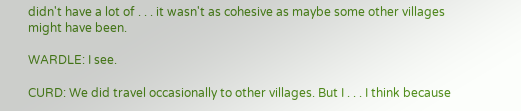didn't have a lot of . . . it wasn't as cohesive as maybe some other villages might have been.

WARDLE: I see.

CURD: We did travel occasionally to other villages. But I . . . I think because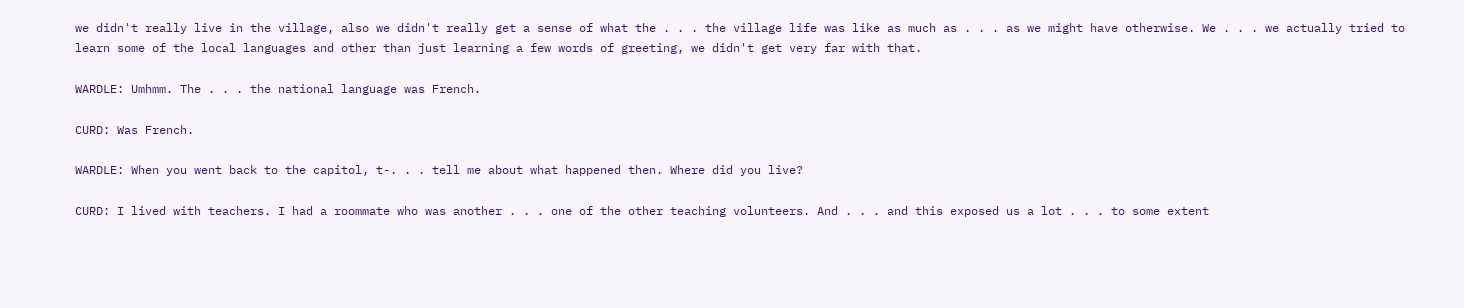we didn't really live in the village, also we didn't really get a sense of what the . . . the village life was like as much as . . . as we might have otherwise. We . . . we actually tried to learn some of the local languages and other than just learning a few words of greeting, we didn't get very far with that.

WARDLE: Umhmm. The . . . the national language was French.

CURD: Was French.

WARDLE: When you went back to the capitol, t-. . . tell me about what happened then. Where did you live?

CURD: I lived with teachers. I had a roommate who was another . . . one of the other teaching volunteers. And . . . and this exposed us a lot . . . to some extent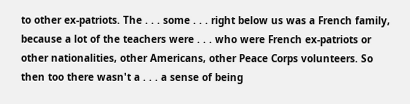to other ex-patriots. The . . . some . . . right below us was a French family, because a lot of the teachers were . . . who were French ex-patriots or other nationalities, other Americans, other Peace Corps volunteers. So then too there wasn't a . . . a sense of being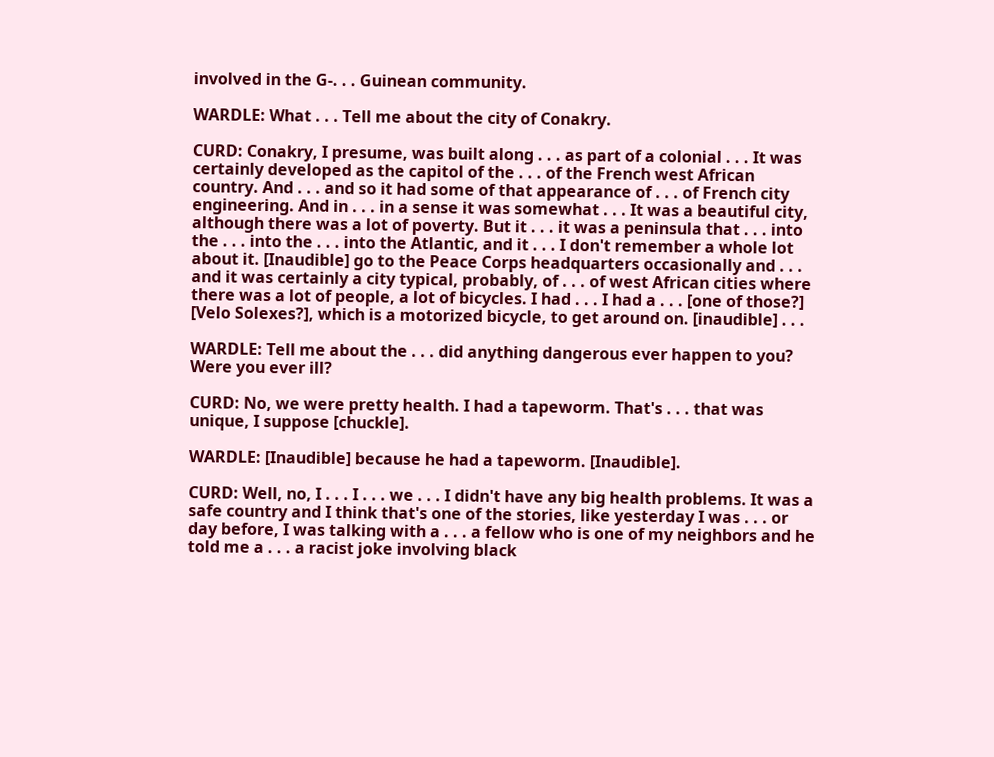involved in the G-. . . Guinean community.

WARDLE: What . . . Tell me about the city of Conakry.

CURD: Conakry, I presume, was built along . . . as part of a colonial . . . It was certainly developed as the capitol of the . . . of the French west African country. And . . . and so it had some of that appearance of . . . of French city engineering. And in . . . in a sense it was somewhat . . . It was a beautiful city, although there was a lot of poverty. But it . . . it was a peninsula that . . . into the . . . into the . . . into the Atlantic, and it . . . I don't remember a whole lot about it. [Inaudible] go to the Peace Corps headquarters occasionally and . . . and it was certainly a city typical, probably, of . . . of west African cities where there was a lot of people, a lot of bicycles. I had . . . I had a . . . [one of those?] [Velo Solexes?], which is a motorized bicycle, to get around on. [inaudible] . . .

WARDLE: Tell me about the . . . did anything dangerous ever happen to you? Were you ever ill?

CURD: No, we were pretty health. I had a tapeworm. That's . . . that was unique, I suppose [chuckle].

WARDLE: [Inaudible] because he had a tapeworm. [Inaudible].

CURD: Well, no, I . . . I . . . we . . . I didn't have any big health problems. It was a safe country and I think that's one of the stories, like yesterday I was . . . or day before, I was talking with a . . . a fellow who is one of my neighbors and he told me a . . . a racist joke involving black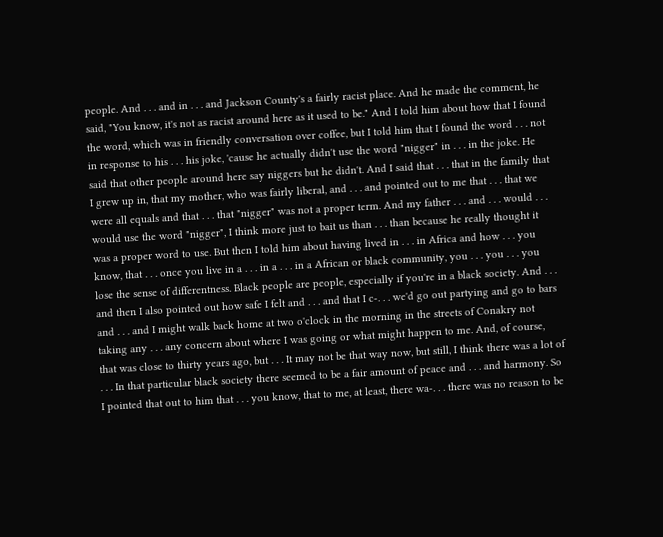people. And . . . and in . . . and Jackson County's a fairly racist place. And he made the comment, he said, "You know, it's not as racist around here as it used to be." And I told him about how that I found the word, which was in friendly conversation over coffee, but I told him that I found the word . . . not in response to his . . . his joke, 'cause he actually didn't use the word "nigger" in . . . in the joke. He said that other people around here say niggers but he didn't. And I said that . . . that in the family that I grew up in, that my mother, who was fairly liberal, and . . . and pointed out to me that . . . that we were all equals and that . . . that "nigger" was not a proper term. And my father . . . and . . . would . . . would use the word "nigger", I think more just to bait us than . . . than because he really thought it was a proper word to use. But then I told him about having lived in . . . in Africa and how . . . you know, that . . . once you live in a . . . in a . . . in a African or black community, you . . . you . . . you lose the sense of differentness. Black people are people, especially if you're in a black society. And . . . and then I also pointed out how safe I felt and . . . and that I c-. . . we'd go out partying and go to bars and . . . and I might walk back home at two o'clock in the morning in the streets of Conakry not taking any . . . any concern about where I was going or what might happen to me. And, of course, that was close to thirty years ago, but . . . It may not be that way now, but still, I think there was a lot of . . . In that particular black society there seemed to be a fair amount of peace and . . . and harmony. So I pointed that out to him that . . . you know, that to me, at least, there wa-. . . there was no reason to be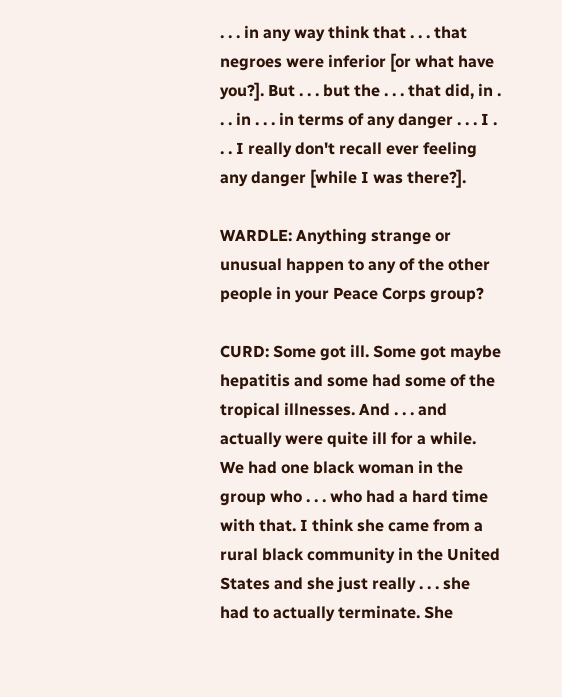. . . in any way think that . . . that negroes were inferior [or what have you?]. But . . . but the . . . that did, in . . . in . . . in terms of any danger . . . I . . . I really don't recall ever feeling any danger [while I was there?].

WARDLE: Anything strange or unusual happen to any of the other people in your Peace Corps group?

CURD: Some got ill. Some got maybe hepatitis and some had some of the tropical illnesses. And . . . and actually were quite ill for a while. We had one black woman in the group who . . . who had a hard time with that. I think she came from a rural black community in the United States and she just really . . . she had to actually terminate. She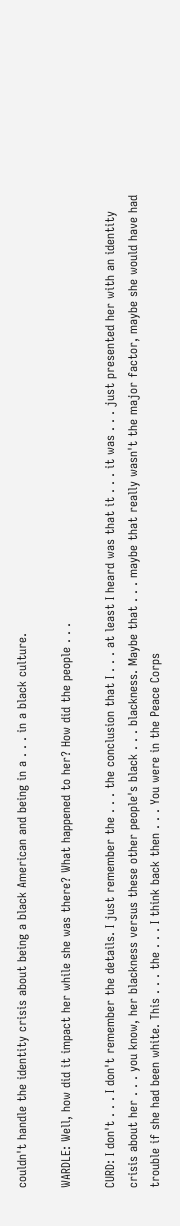couldn't handle the identity crisis about being a black American and being in a . . . in a black culture.

WARDLE: Well, how did it impact her while she was there? What happened to her? How did the people . . .

CURD: I don't . . . I don't remember the details. I just remember the . . . the conclusion that I . . . at least I heard was that it . . . it was . . . just presented her with an identity crisis about her . . . you know, her blackness versus these other people's black . . . blackness. Maybe that . . . maybe that really wasn't the major factor, maybe she would have had trouble if she had been white. This . . . the . . . I think back then . . . You were in the Peace Corps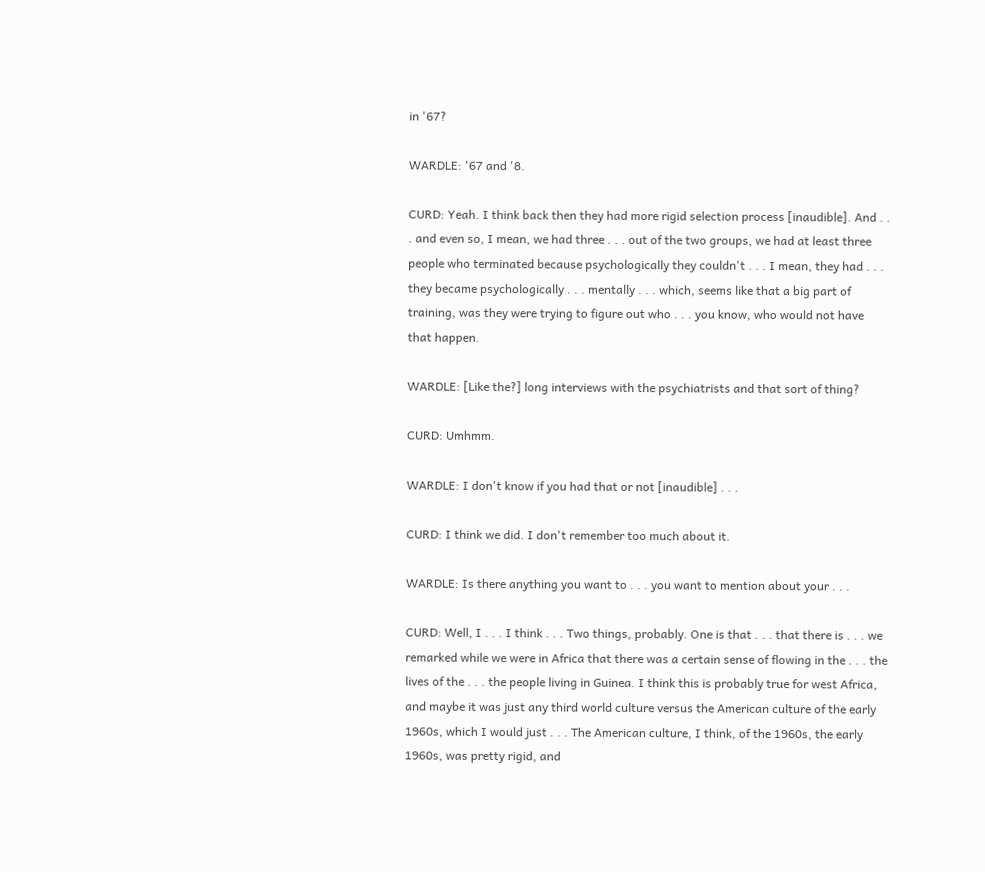in '67?

WARDLE: '67 and '8.

CURD: Yeah. I think back then they had more rigid selection process [inaudible]. And . . . and even so, I mean, we had three . . . out of the two groups, we had at least three people who terminated because psychologically they couldn't . . . I mean, they had . . . they became psychologically . . . mentally . . . which, seems like that a big part of training, was they were trying to figure out who . . . you know, who would not have that happen.

WARDLE: [Like the?] long interviews with the psychiatrists and that sort of thing?

CURD: Umhmm.

WARDLE: I don't know if you had that or not [inaudible] . . .

CURD: I think we did. I don't remember too much about it.

WARDLE: Is there anything you want to . . . you want to mention about your . . .

CURD: Well, I . . . I think . . . Two things, probably. One is that . . . that there is . . . we remarked while we were in Africa that there was a certain sense of flowing in the . . . the lives of the . . . the people living in Guinea. I think this is probably true for west Africa, and maybe it was just any third world culture versus the American culture of the early 1960s, which I would just . . . The American culture, I think, of the 1960s, the early 1960s, was pretty rigid, and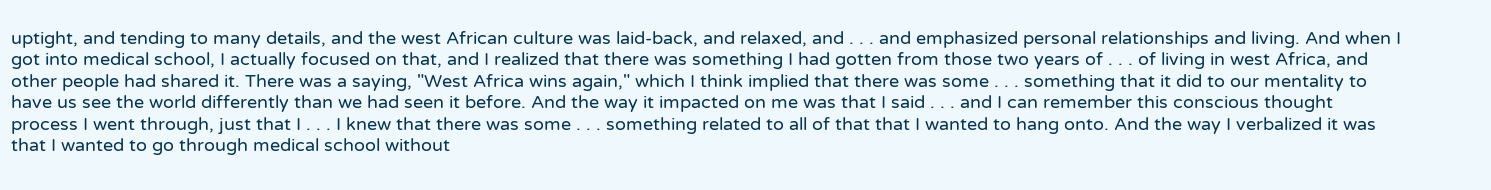uptight, and tending to many details, and the west African culture was laid-back, and relaxed, and . . . and emphasized personal relationships and living. And when I got into medical school, I actually focused on that, and I realized that there was something I had gotten from those two years of . . . of living in west Africa, and other people had shared it. There was a saying, "West Africa wins again," which I think implied that there was some . . . something that it did to our mentality to have us see the world differently than we had seen it before. And the way it impacted on me was that I said . . . and I can remember this conscious thought process I went through, just that I . . . I knew that there was some . . . something related to all of that that I wanted to hang onto. And the way I verbalized it was that I wanted to go through medical school without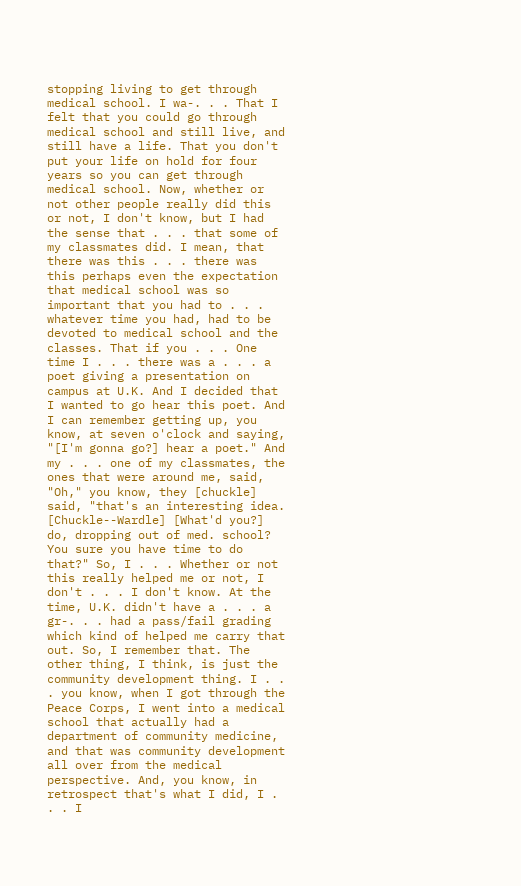stopping living to get through medical school. I wa-. . . That I felt that you could go through medical school and still live, and still have a life. That you don't put your life on hold for four years so you can get through medical school. Now, whether or not other people really did this or not, I don't know, but I had the sense that . . . that some of my classmates did. I mean, that there was this . . . there was this perhaps even the expectation that medical school was so important that you had to . . . whatever time you had, had to be devoted to medical school and the classes. That if you . . . One time I . . . there was a . . . a poet giving a presentation on campus at U.K. And I decided that I wanted to go hear this poet. And I can remember getting up, you know, at seven o'clock and saying, "[I'm gonna go?] hear a poet." And my . . . one of my classmates, the ones that were around me, said, "Oh," you know, they [chuckle] said, "that's an interesting idea. [Chuckle--Wardle] [What'd you?] do, dropping out of med. school? You sure you have time to do that?" So, I . . . Whether or not this really helped me or not, I don't . . . I don't know. At the time, U.K. didn't have a . . . a gr-. . . had a pass/fail grading which kind of helped me carry that out. So, I remember that. The other thing, I think, is just the community development thing. I . . . you know, when I got through the Peace Corps, I went into a medical school that actually had a department of community medicine, and that was community development all over from the medical perspective. And, you know, in retrospect that's what I did, I . . . I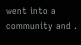went into a community and .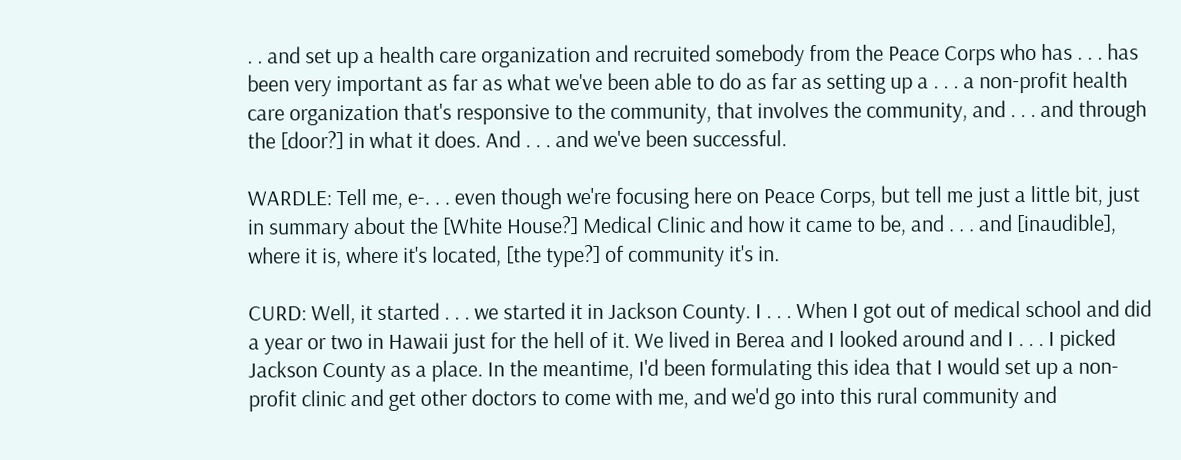. . and set up a health care organization and recruited somebody from the Peace Corps who has . . . has been very important as far as what we've been able to do as far as setting up a . . . a non-profit health care organization that's responsive to the community, that involves the community, and . . . and through the [door?] in what it does. And . . . and we've been successful.

WARDLE: Tell me, e-. . . even though we're focusing here on Peace Corps, but tell me just a little bit, just in summary about the [White House?] Medical Clinic and how it came to be, and . . . and [inaudible], where it is, where it's located, [the type?] of community it's in.

CURD: Well, it started . . . we started it in Jackson County. I . . . When I got out of medical school and did a year or two in Hawaii just for the hell of it. We lived in Berea and I looked around and I . . . I picked Jackson County as a place. In the meantime, I'd been formulating this idea that I would set up a non-profit clinic and get other doctors to come with me, and we'd go into this rural community and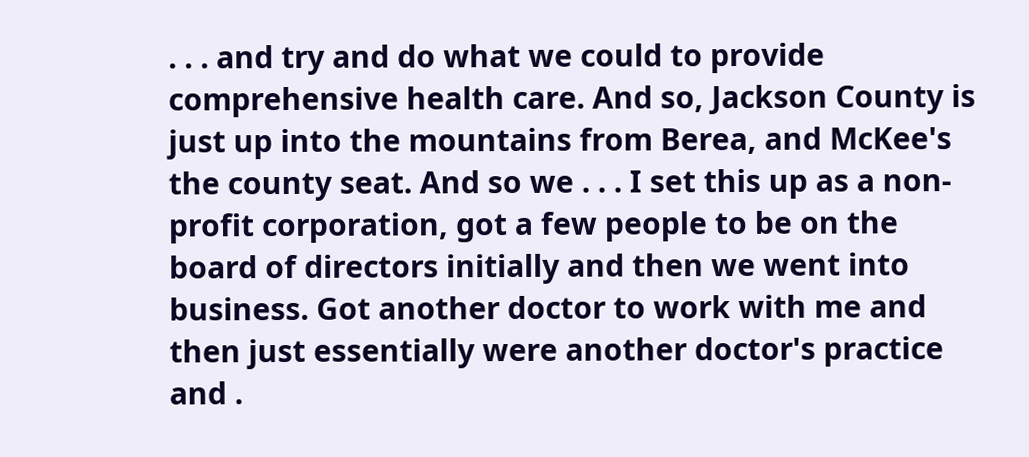. . . and try and do what we could to provide comprehensive health care. And so, Jackson County is just up into the mountains from Berea, and McKee's the county seat. And so we . . . I set this up as a non-profit corporation, got a few people to be on the board of directors initially and then we went into business. Got another doctor to work with me and then just essentially were another doctor's practice and .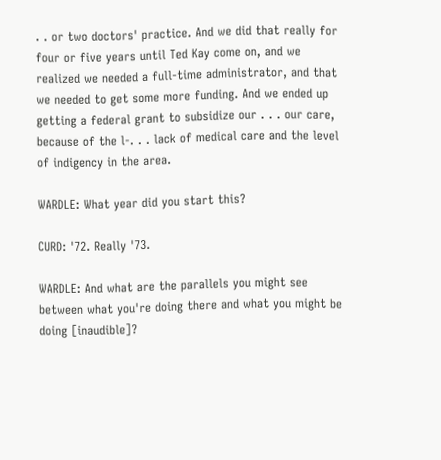. . or two doctors' practice. And we did that really for four or five years until Ted Kay come on, and we realized we needed a full-time administrator, and that we needed to get some more funding. And we ended up getting a federal grant to subsidize our . . . our care, because of the l-. . . lack of medical care and the level of indigency in the area.

WARDLE: What year did you start this?

CURD: '72. Really '73.

WARDLE: And what are the parallels you might see between what you're doing there and what you might be doing [inaudible]?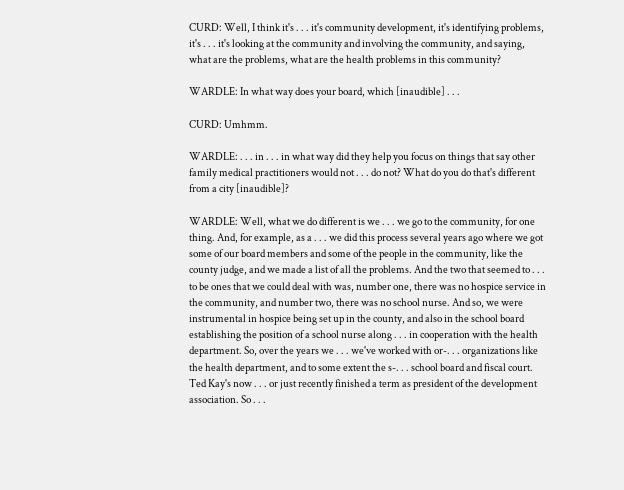CURD: Well, I think it's . . . it's community development, it's identifying problems, it's . . . it's looking at the community and involving the community, and saying, what are the problems, what are the health problems in this community?

WARDLE: In what way does your board, which [inaudible] . . .

CURD: Umhmm.

WARDLE: . . . in . . . in what way did they help you focus on things that say other family medical practitioners would not . . . do not? What do you do that's different from a city [inaudible]?

WARDLE: Well, what we do different is we . . . we go to the community, for one thing. And, for example, as a . . . we did this process several years ago where we got some of our board members and some of the people in the community, like the county judge, and we made a list of all the problems. And the two that seemed to . . . to be ones that we could deal with was, number one, there was no hospice service in the community, and number two, there was no school nurse. And so, we were instrumental in hospice being set up in the county, and also in the school board establishing the position of a school nurse along . . . in cooperation with the health department. So, over the years we . . . we've worked with or-. . . organizations like the health department, and to some extent the s-. . . school board and fiscal court. Ted Kay's now . . . or just recently finished a term as president of the development association. So . . .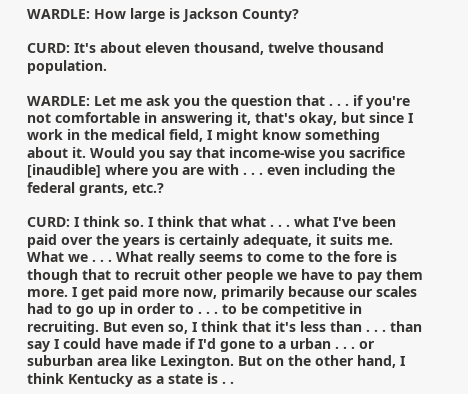WARDLE: How large is Jackson County?

CURD: It's about eleven thousand, twelve thousand population.

WARDLE: Let me ask you the question that . . . if you're not comfortable in answering it, that's okay, but since I work in the medical field, I might know something about it. Would you say that income-wise you sacrifice [inaudible] where you are with . . . even including the federal grants, etc.?

CURD: I think so. I think that what . . . what I've been paid over the years is certainly adequate, it suits me. What we . . . What really seems to come to the fore is though that to recruit other people we have to pay them more. I get paid more now, primarily because our scales had to go up in order to . . . to be competitive in recruiting. But even so, I think that it's less than . . . than say I could have made if I'd gone to a urban . . . or suburban area like Lexington. But on the other hand, I think Kentucky as a state is . .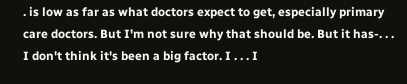. is low as far as what doctors expect to get, especially primary care doctors. But I'm not sure why that should be. But it has-. . . I don't think it's been a big factor. I . . . I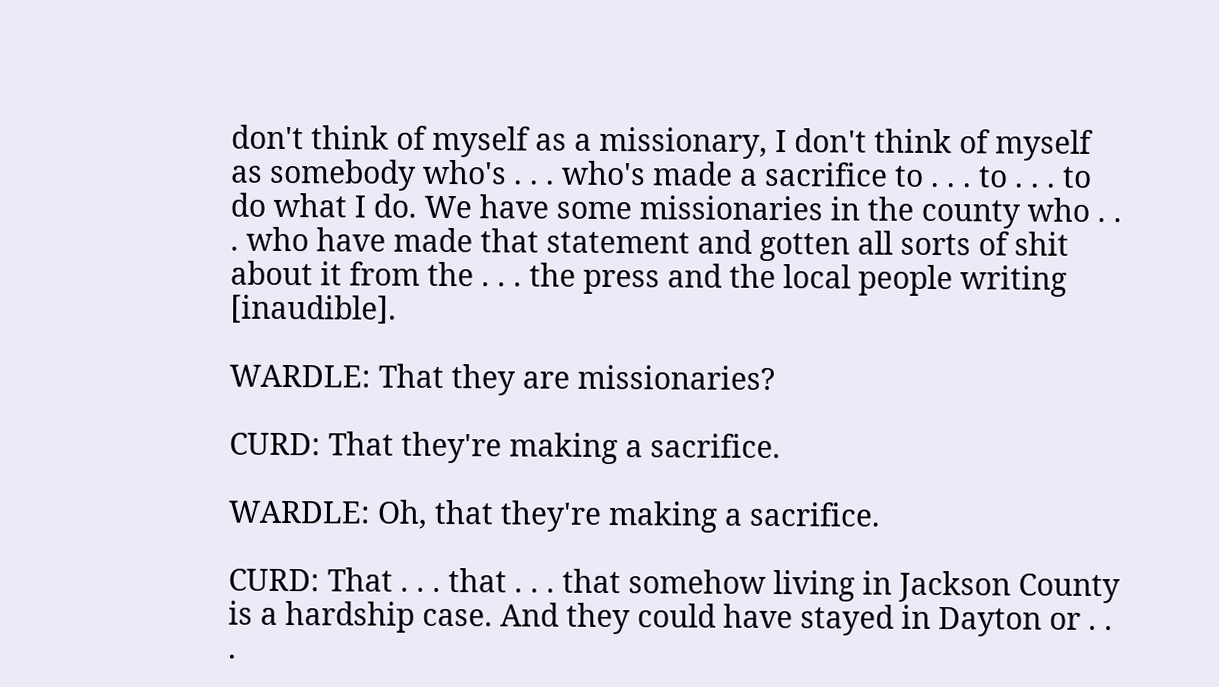don't think of myself as a missionary, I don't think of myself as somebody who's . . . who's made a sacrifice to . . . to . . . to do what I do. We have some missionaries in the county who . . . who have made that statement and gotten all sorts of shit about it from the . . . the press and the local people writing [inaudible].

WARDLE: That they are missionaries?

CURD: That they're making a sacrifice.

WARDLE: Oh, that they're making a sacrifice.

CURD: That . . . that . . . that somehow living in Jackson County is a hardship case. And they could have stayed in Dayton or . . .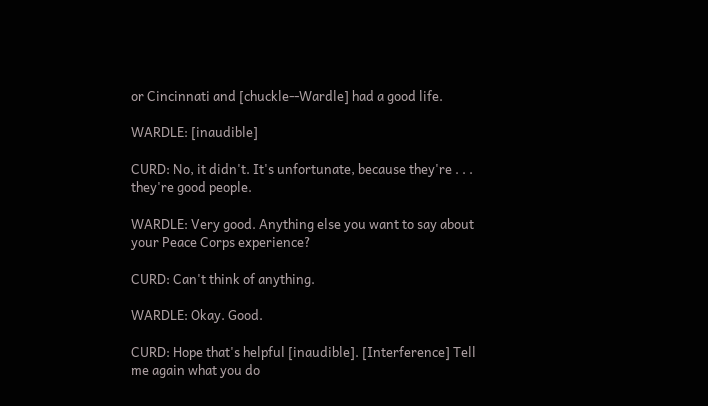or Cincinnati and [chuckle--Wardle] had a good life.

WARDLE: [inaudible]

CURD: No, it didn't. It's unfortunate, because they're . . . they're good people.

WARDLE: Very good. Anything else you want to say about your Peace Corps experience?

CURD: Can't think of anything.

WARDLE: Okay. Good.

CURD: Hope that's helpful [inaudible]. [Interference] Tell me again what you do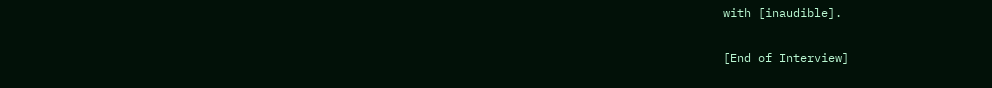with [inaudible].

[End of Interview]